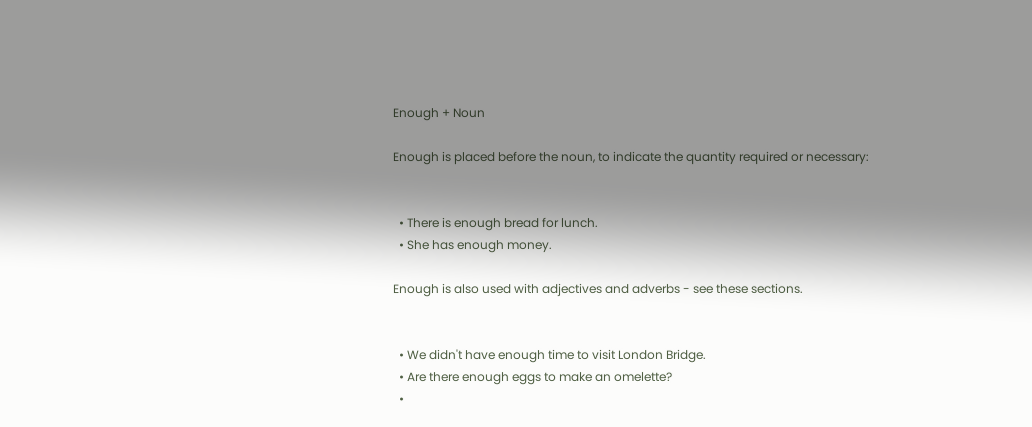Enough + Noun

Enough is placed before the noun, to indicate the quantity required or necessary:


  • There is enough bread for lunch.
  • She has enough money.

Enough is also used with adjectives and adverbs - see these sections.


  • We didn't have enough time to visit London Bridge.
  • Are there enough eggs to make an omelette?
  •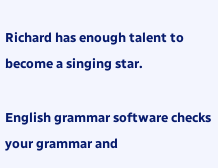Richard has enough talent to become a singing star.

English grammar software checks your grammar and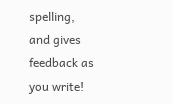spelling, and gives feedback as you write!